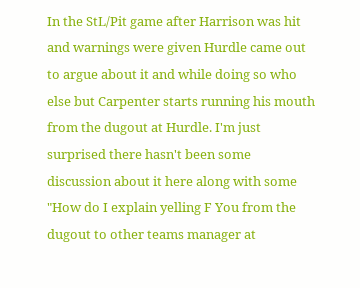In the StL/Pit game after Harrison was hit and warnings were given Hurdle came out to argue about it and while doing so who else but Carpenter starts running his mouth from the dugout at Hurdle. I'm just surprised there hasn't been some discussion about it here along with some "How do I explain yelling F You from the dugout to other teams manager at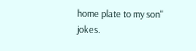home plate to my son" jokes.